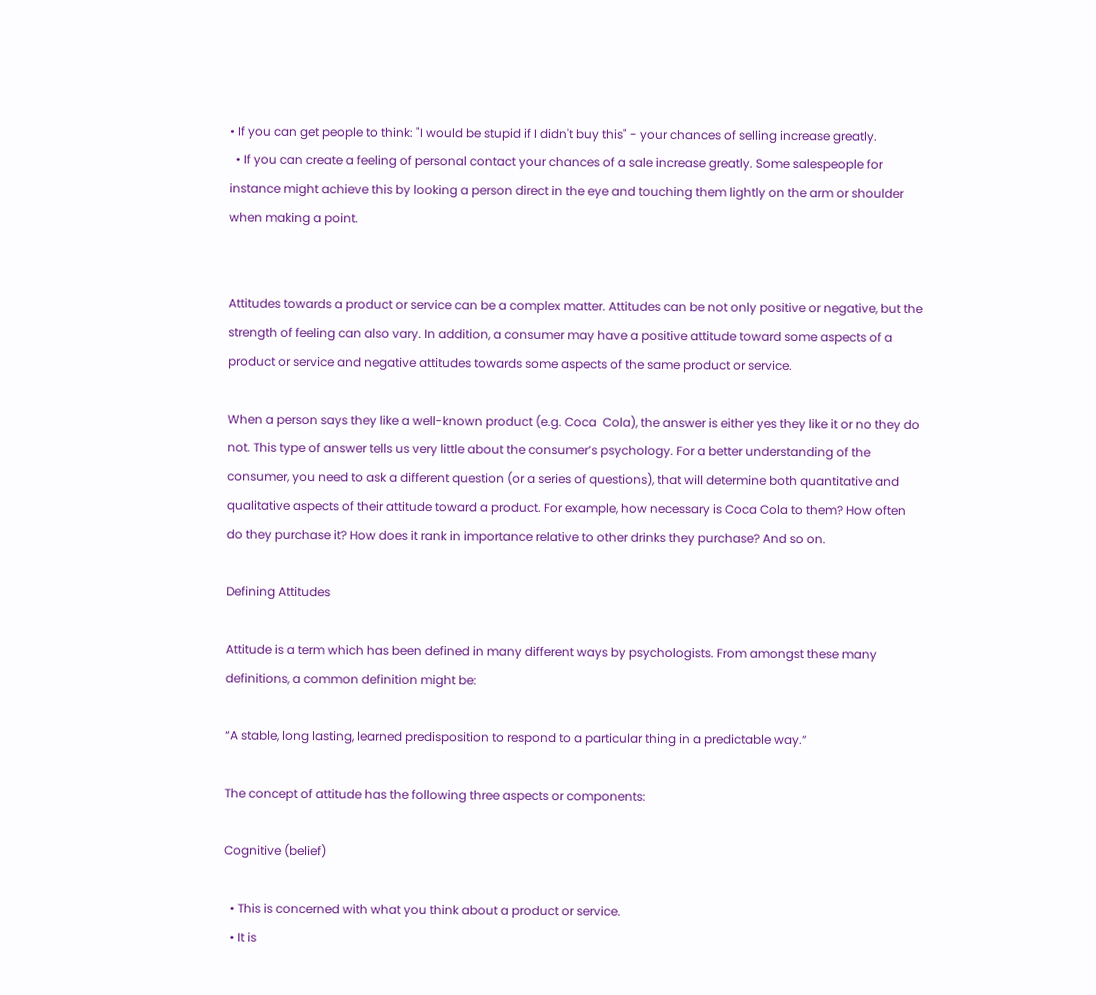• If you can get people to think: "I would be stupid if I didn't buy this" - your chances of selling increase greatly.
  • If you can create a feeling of personal contact your chances of a sale increase greatly. Some salespeople for instance might achieve this by looking a person direct in the eye and touching them lightly on the arm or shoulder when making a point.


Attitudes towards a product or service can be a complex matter. Attitudes can be not only positive or negative, but the strength of feeling can also vary. In addition, a consumer may have a positive attitude toward some aspects of a product or service and negative attitudes towards some aspects of the same product or service.

When a person says they like a well-known product (e.g. Coca  Cola), the answer is either yes they like it or no they do not. This type of answer tells us very little about the consumer’s psychology. For a better understanding of the consumer, you need to ask a different question (or a series of questions), that will determine both quantitative and qualitative aspects of their attitude toward a product. For example, how necessary is Coca Cola to them? How often do they purchase it? How does it rank in importance relative to other drinks they purchase? And so on.

Defining Attitudes

Attitude is a term which has been defined in many different ways by psychologists. From amongst these many definitions, a common definition might be:

“A stable, long lasting, learned predisposition to respond to a particular thing in a predictable way.”

The concept of attitude has the following three aspects or components:

Cognitive (belief)

  • This is concerned with what you think about a product or service.
  • It is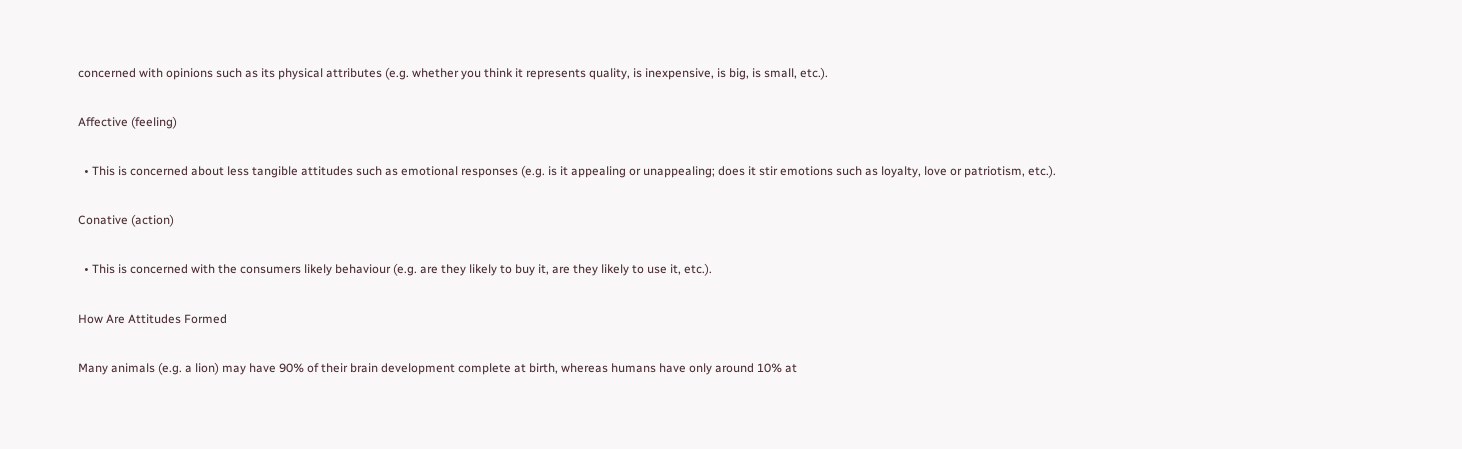concerned with opinions such as its physical attributes (e.g. whether you think it represents quality, is inexpensive, is big, is small, etc.).

Affective (feeling)

  • This is concerned about less tangible attitudes such as emotional responses (e.g. is it appealing or unappealing; does it stir emotions such as loyalty, love or patriotism, etc.).

Conative (action)

  • This is concerned with the consumers likely behaviour (e.g. are they likely to buy it, are they likely to use it, etc.).

How Are Attitudes Formed

Many animals (e.g. a lion) may have 90% of their brain development complete at birth, whereas humans have only around 10% at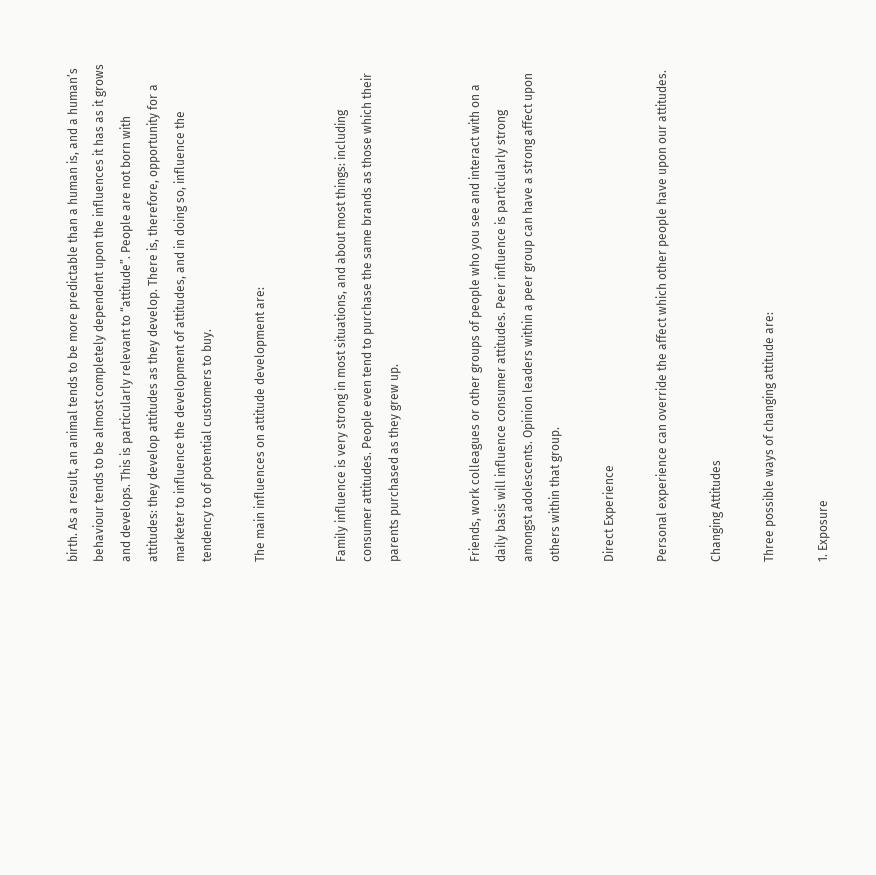birth. As a result, an animal tends to be more predictable than a human is, and a human’s behaviour tends to be almost completely dependent upon the influences it has as it grows and develops. This is particularly relevant to “attitude”. People are not born with attitudes: they develop attitudes as they develop. There is, therefore, opportunity for a marketer to influence the development of attitudes, and in doing so, influence the tendency to of potential customers to buy.

The main influences on attitude development are:


Family influence is very strong in most situations, and about most things: including consumer attitudes. People even tend to purchase the same brands as those which their parents purchased as they grew up.


Friends, work colleagues or other groups of people who you see and interact with on a daily basis will influence consumer attitudes. Peer influence is particularly strong amongst adolescents. Opinion leaders within a peer group can have a strong affect upon others within that group.

Direct Experience

Personal experience can override the affect which other people have upon our attitudes.

Changing Attitudes

Three possible ways of changing attitude are:

1. Exposure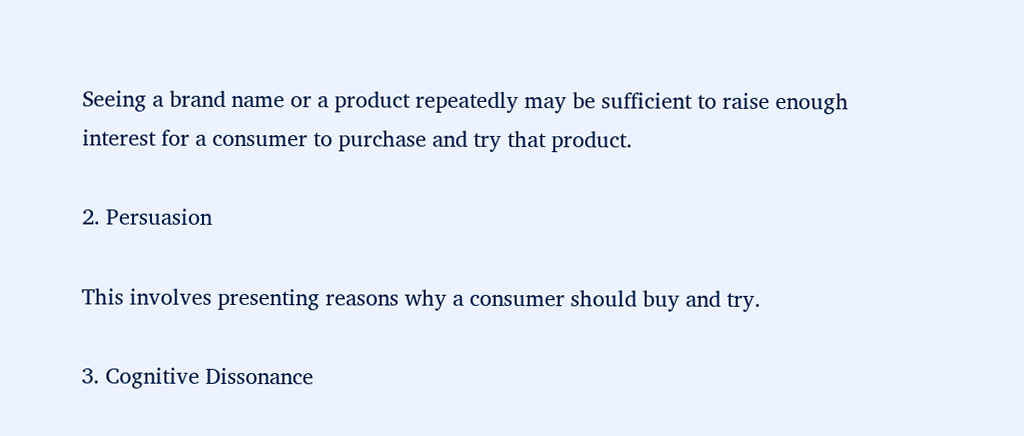Seeing a brand name or a product repeatedly may be sufficient to raise enough interest for a consumer to purchase and try that product.

2. Persuasion

This involves presenting reasons why a consumer should buy and try.

3. Cognitive Dissonance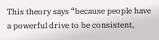This theory says “because people have a powerful drive to be consistent,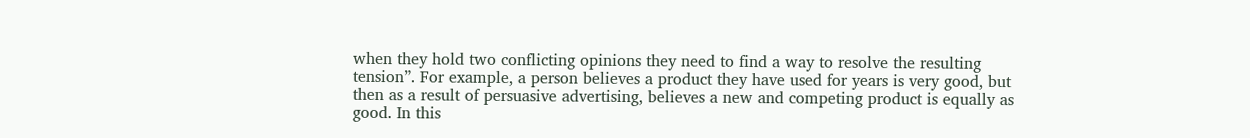when they hold two conflicting opinions they need to find a way to resolve the resulting tension”. For example, a person believes a product they have used for years is very good, but then as a result of persuasive advertising, believes a new and competing product is equally as good. In this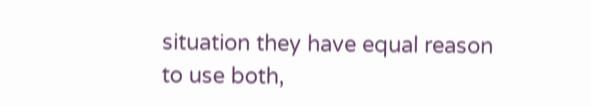situation they have equal reason to use both,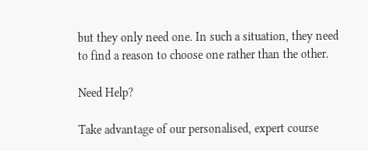but they only need one. In such a situation, they need to find a reason to choose one rather than the other.

Need Help?

Take advantage of our personalised, expert course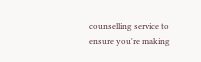counselling service to ensure you're making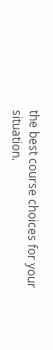the best course choices for your situation.